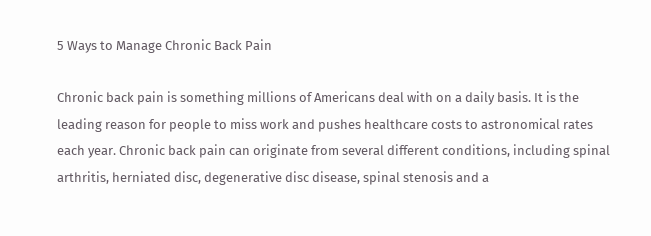5 Ways to Manage Chronic Back Pain

Chronic back pain is something millions of Americans deal with on a daily basis. It is the leading reason for people to miss work and pushes healthcare costs to astronomical rates each year. Chronic back pain can originate from several different conditions, including spinal arthritis, herniated disc, degenerative disc disease, spinal stenosis and a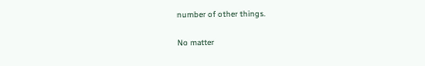number of other things.

No matter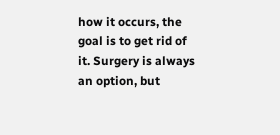how it occurs, the goal is to get rid of it. Surgery is always an option, but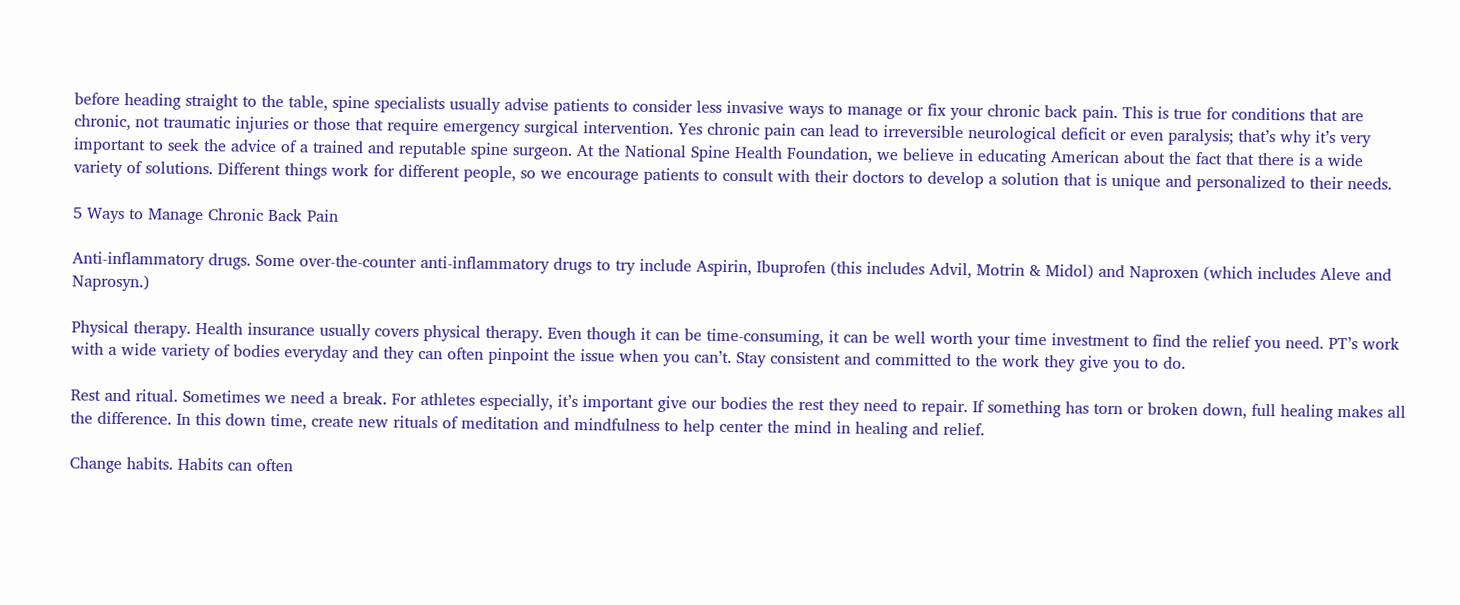before heading straight to the table, spine specialists usually advise patients to consider less invasive ways to manage or fix your chronic back pain. This is true for conditions that are chronic, not traumatic injuries or those that require emergency surgical intervention. Yes chronic pain can lead to irreversible neurological deficit or even paralysis; that’s why it’s very important to seek the advice of a trained and reputable spine surgeon. At the National Spine Health Foundation, we believe in educating American about the fact that there is a wide variety of solutions. Different things work for different people, so we encourage patients to consult with their doctors to develop a solution that is unique and personalized to their needs.

5 Ways to Manage Chronic Back Pain

Anti-inflammatory drugs. Some over-the-counter anti-inflammatory drugs to try include Aspirin, Ibuprofen (this includes Advil, Motrin & Midol) and Naproxen (which includes Aleve and Naprosyn.)

Physical therapy. Health insurance usually covers physical therapy. Even though it can be time-consuming, it can be well worth your time investment to find the relief you need. PT’s work with a wide variety of bodies everyday and they can often pinpoint the issue when you can’t. Stay consistent and committed to the work they give you to do.

Rest and ritual. Sometimes we need a break. For athletes especially, it’s important give our bodies the rest they need to repair. If something has torn or broken down, full healing makes all the difference. In this down time, create new rituals of meditation and mindfulness to help center the mind in healing and relief.

Change habits. Habits can often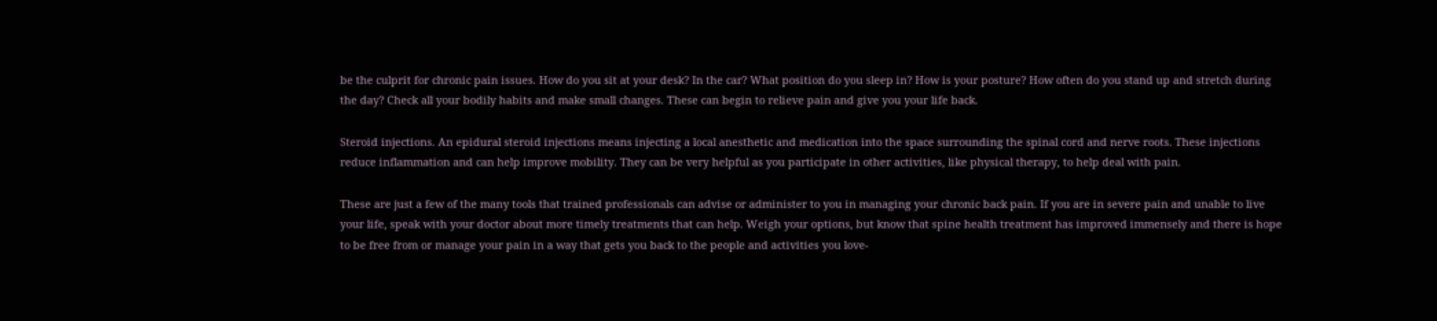be the culprit for chronic pain issues. How do you sit at your desk? In the car? What position do you sleep in? How is your posture? How often do you stand up and stretch during the day? Check all your bodily habits and make small changes. These can begin to relieve pain and give you your life back.

Steroid injections. An epidural steroid injections means injecting a local anesthetic and medication into the space surrounding the spinal cord and nerve roots. These injections reduce inflammation and can help improve mobility. They can be very helpful as you participate in other activities, like physical therapy, to help deal with pain.

These are just a few of the many tools that trained professionals can advise or administer to you in managing your chronic back pain. If you are in severe pain and unable to live your life, speak with your doctor about more timely treatments that can help. Weigh your options, but know that spine health treatment has improved immensely and there is hope to be free from or manage your pain in a way that gets you back to the people and activities you love-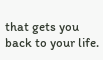that gets you back to your life.